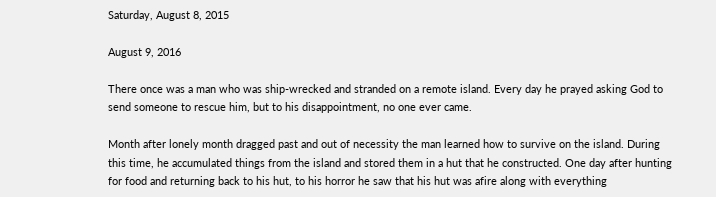Saturday, August 8, 2015

August 9, 2016

There once was a man who was ship-wrecked and stranded on a remote island. Every day he prayed asking God to send someone to rescue him, but to his disappointment, no one ever came.

Month after lonely month dragged past and out of necessity the man learned how to survive on the island. During this time, he accumulated things from the island and stored them in a hut that he constructed. One day after hunting for food and returning back to his hut, to his horror he saw that his hut was afire along with everything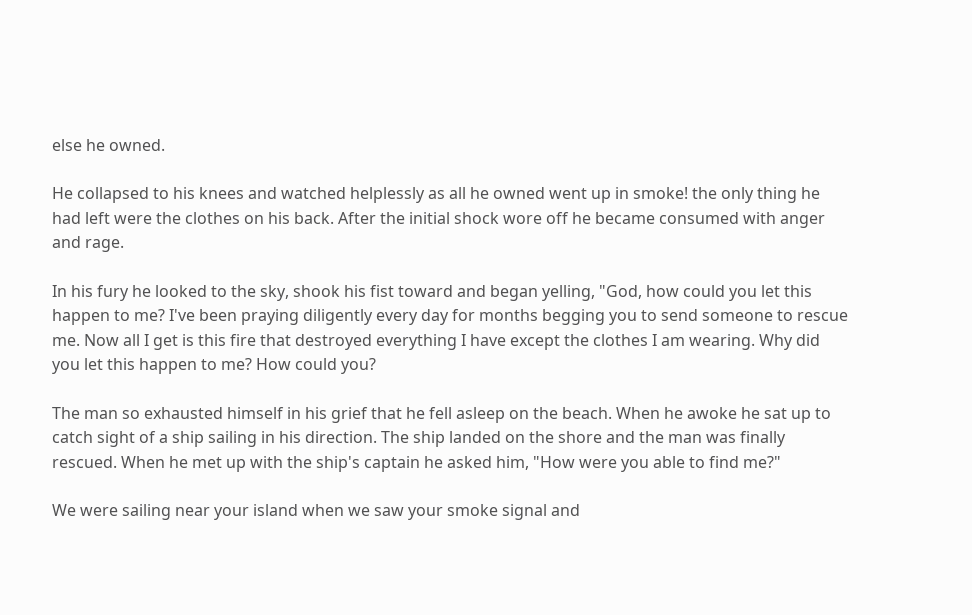else he owned.

He collapsed to his knees and watched helplessly as all he owned went up in smoke! the only thing he had left were the clothes on his back. After the initial shock wore off he became consumed with anger and rage.

In his fury he looked to the sky, shook his fist toward and began yelling, "God, how could you let this happen to me? I've been praying diligently every day for months begging you to send someone to rescue me. Now all I get is this fire that destroyed everything I have except the clothes I am wearing. Why did you let this happen to me? How could you?

The man so exhausted himself in his grief that he fell asleep on the beach. When he awoke he sat up to catch sight of a ship sailing in his direction. The ship landed on the shore and the man was finally rescued. When he met up with the ship's captain he asked him, "How were you able to find me?"

We were sailing near your island when we saw your smoke signal and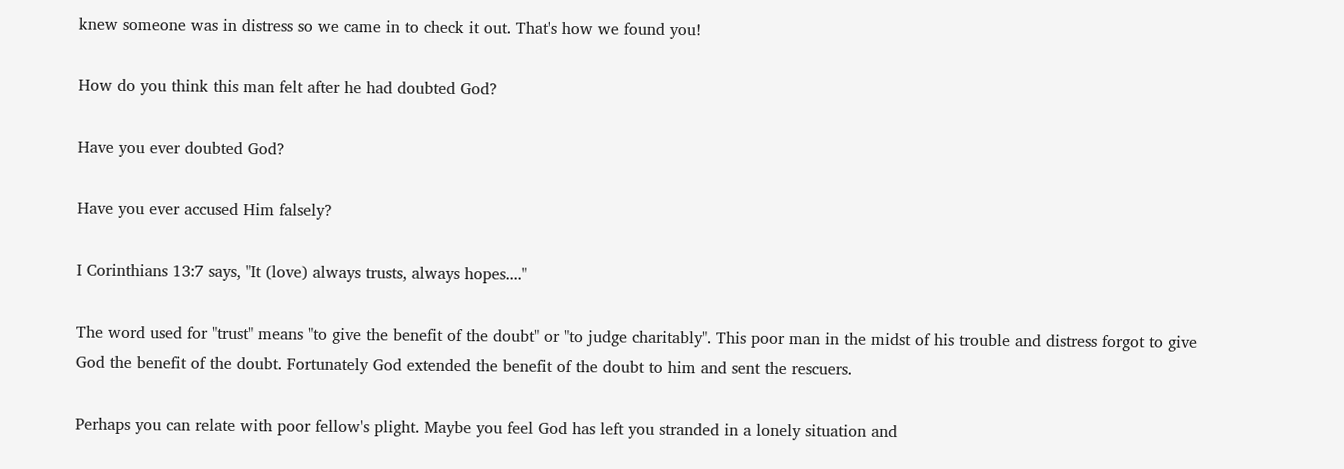knew someone was in distress so we came in to check it out. That's how we found you!

How do you think this man felt after he had doubted God?

Have you ever doubted God?

Have you ever accused Him falsely?

I Corinthians 13:7 says, "It (love) always trusts, always hopes...."

The word used for "trust" means "to give the benefit of the doubt" or "to judge charitably". This poor man in the midst of his trouble and distress forgot to give God the benefit of the doubt. Fortunately God extended the benefit of the doubt to him and sent the rescuers.

Perhaps you can relate with poor fellow's plight. Maybe you feel God has left you stranded in a lonely situation and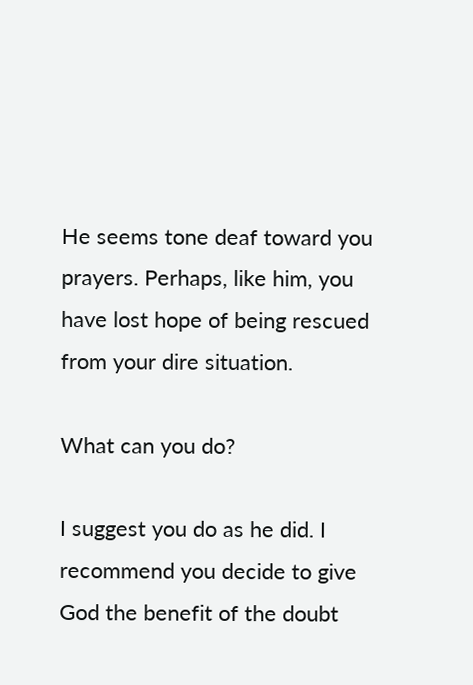He seems tone deaf toward you prayers. Perhaps, like him, you have lost hope of being rescued from your dire situation.

What can you do?

I suggest you do as he did. I recommend you decide to give God the benefit of the doubt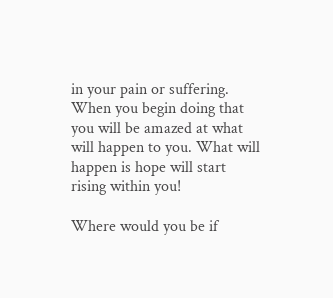in your pain or suffering. When you begin doing that you will be amazed at what will happen to you. What will happen is hope will start rising within you!

Where would you be if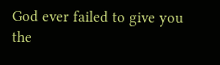God ever failed to give you the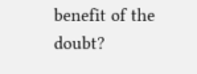benefit of the doubt?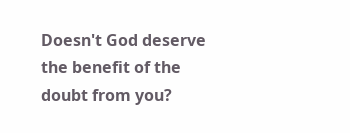Doesn't God deserve the benefit of the doubt from you?